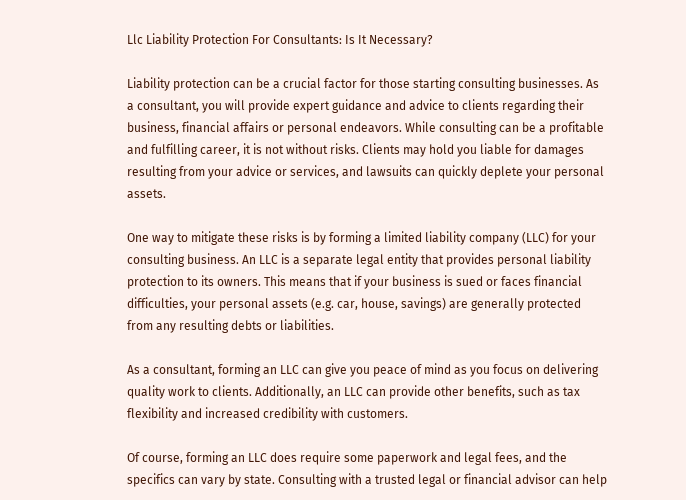Llc Liability Protection For Consultants: Is It Necessary?

Liability protection can be a crucial factor for those starting consulting businesses. As a consultant, you will provide expert guidance and advice to clients regarding their business, financial affairs or personal endeavors. While consulting can be a profitable and fulfilling career, it is not without risks. Clients may hold you liable for damages resulting from your advice or services, and lawsuits can quickly deplete your personal assets.

One way to mitigate these risks is by forming a limited liability company (LLC) for your consulting business. An LLC is a separate legal entity that provides personal liability protection to its owners. This means that if your business is sued or faces financial difficulties, your personal assets (e.g. car, house, savings) are generally protected from any resulting debts or liabilities.

As a consultant, forming an LLC can give you peace of mind as you focus on delivering quality work to clients. Additionally, an LLC can provide other benefits, such as tax flexibility and increased credibility with customers.

Of course, forming an LLC does require some paperwork and legal fees, and the specifics can vary by state. Consulting with a trusted legal or financial advisor can help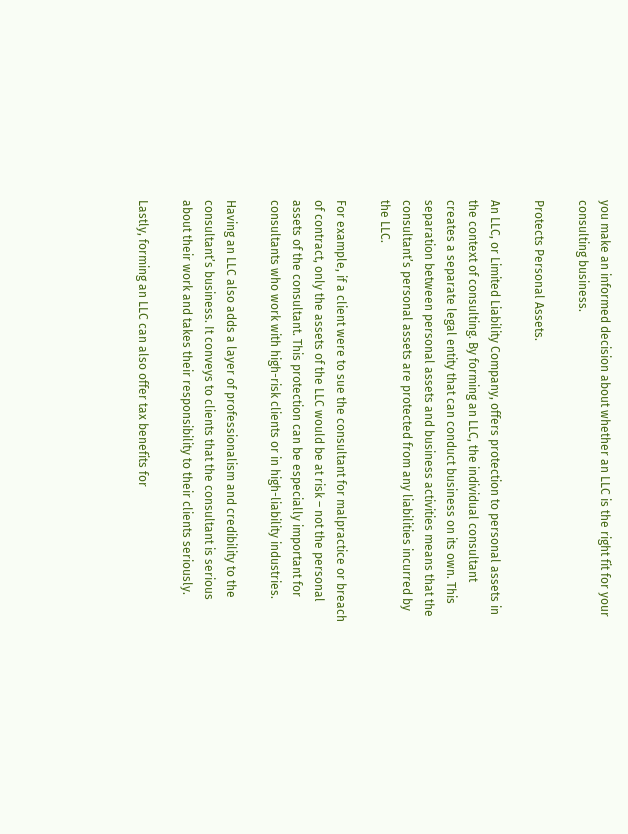you make an informed decision about whether an LLC is the right fit for your consulting business.

Protects Personal Assets.

An LLC, or Limited Liability Company, offers protection to personal assets in the context of consulting. By forming an LLC, the individual consultant creates a separate legal entity that can conduct business on its own. This separation between personal assets and business activities means that the consultant’s personal assets are protected from any liabilities incurred by the LLC.

For example, if a client were to sue the consultant for malpractice or breach of contract, only the assets of the LLC would be at risk – not the personal assets of the consultant. This protection can be especially important for consultants who work with high-risk clients or in high-liability industries.

Having an LLC also adds a layer of professionalism and credibility to the consultant’s business. It conveys to clients that the consultant is serious about their work and takes their responsibility to their clients seriously.

Lastly, forming an LLC can also offer tax benefits for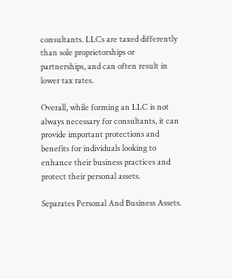consultants. LLCs are taxed differently than sole proprietorships or partnerships, and can often result in lower tax rates.

Overall, while forming an LLC is not always necessary for consultants, it can provide important protections and benefits for individuals looking to enhance their business practices and protect their personal assets.

Separates Personal And Business Assets.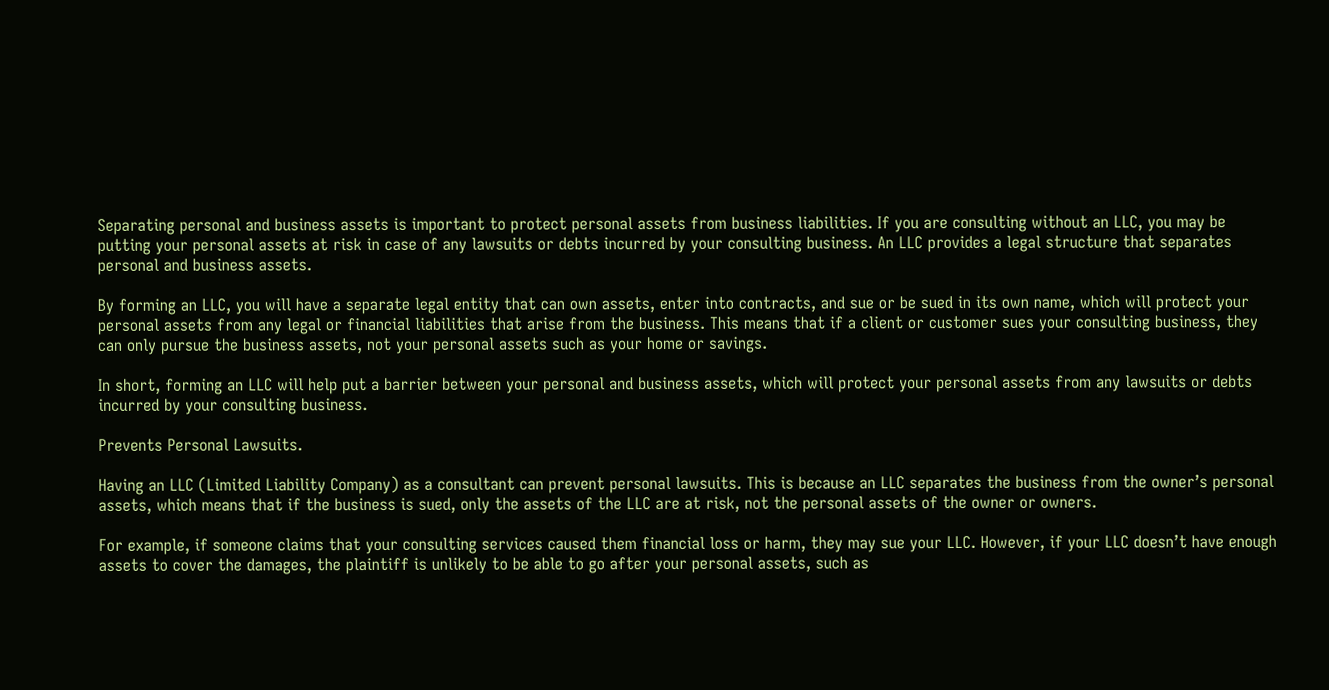Separating personal and business assets is important to protect personal assets from business liabilities. If you are consulting without an LLC, you may be putting your personal assets at risk in case of any lawsuits or debts incurred by your consulting business. An LLC provides a legal structure that separates personal and business assets.

By forming an LLC, you will have a separate legal entity that can own assets, enter into contracts, and sue or be sued in its own name, which will protect your personal assets from any legal or financial liabilities that arise from the business. This means that if a client or customer sues your consulting business, they can only pursue the business assets, not your personal assets such as your home or savings.

In short, forming an LLC will help put a barrier between your personal and business assets, which will protect your personal assets from any lawsuits or debts incurred by your consulting business.

Prevents Personal Lawsuits.

Having an LLC (Limited Liability Company) as a consultant can prevent personal lawsuits. This is because an LLC separates the business from the owner’s personal assets, which means that if the business is sued, only the assets of the LLC are at risk, not the personal assets of the owner or owners.

For example, if someone claims that your consulting services caused them financial loss or harm, they may sue your LLC. However, if your LLC doesn’t have enough assets to cover the damages, the plaintiff is unlikely to be able to go after your personal assets, such as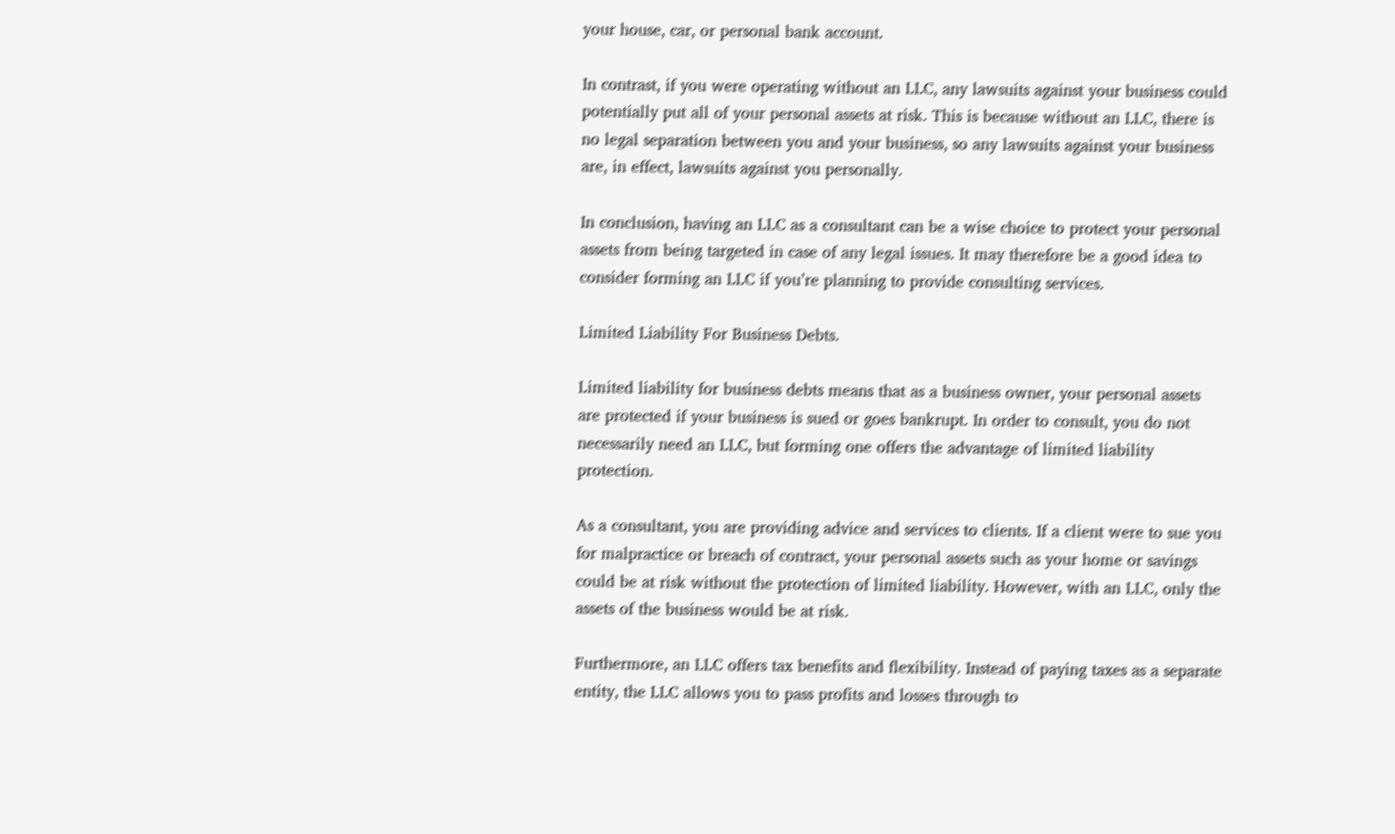your house, car, or personal bank account.

In contrast, if you were operating without an LLC, any lawsuits against your business could potentially put all of your personal assets at risk. This is because without an LLC, there is no legal separation between you and your business, so any lawsuits against your business are, in effect, lawsuits against you personally.

In conclusion, having an LLC as a consultant can be a wise choice to protect your personal assets from being targeted in case of any legal issues. It may therefore be a good idea to consider forming an LLC if you’re planning to provide consulting services.

Limited Liability For Business Debts.

Limited liability for business debts means that as a business owner, your personal assets are protected if your business is sued or goes bankrupt. In order to consult, you do not necessarily need an LLC, but forming one offers the advantage of limited liability protection.

As a consultant, you are providing advice and services to clients. If a client were to sue you for malpractice or breach of contract, your personal assets such as your home or savings could be at risk without the protection of limited liability. However, with an LLC, only the assets of the business would be at risk.

Furthermore, an LLC offers tax benefits and flexibility. Instead of paying taxes as a separate entity, the LLC allows you to pass profits and losses through to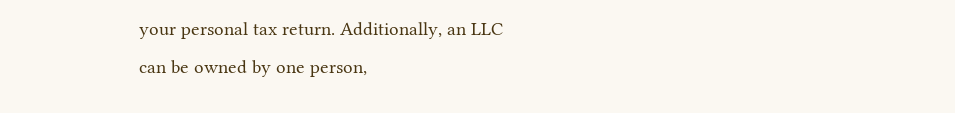your personal tax return. Additionally, an LLC can be owned by one person,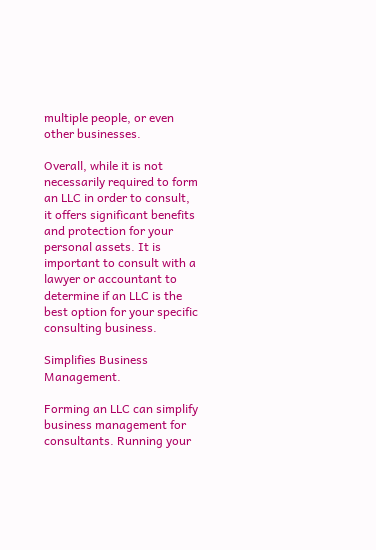multiple people, or even other businesses.

Overall, while it is not necessarily required to form an LLC in order to consult, it offers significant benefits and protection for your personal assets. It is important to consult with a lawyer or accountant to determine if an LLC is the best option for your specific consulting business.

Simplifies Business Management.

Forming an LLC can simplify business management for consultants. Running your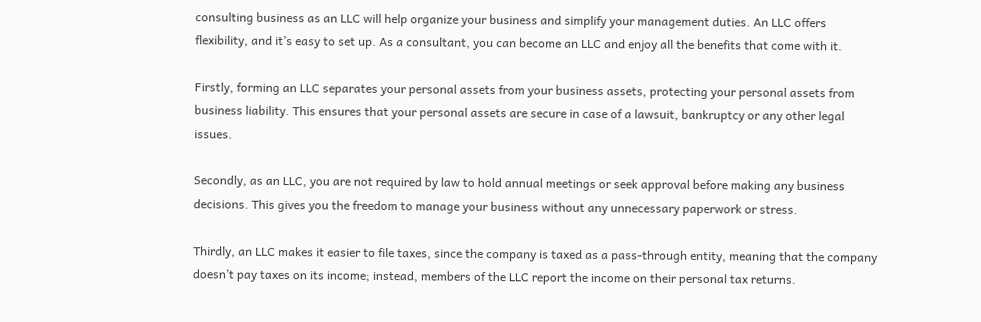consulting business as an LLC will help organize your business and simplify your management duties. An LLC offers flexibility, and it’s easy to set up. As a consultant, you can become an LLC and enjoy all the benefits that come with it.

Firstly, forming an LLC separates your personal assets from your business assets, protecting your personal assets from business liability. This ensures that your personal assets are secure in case of a lawsuit, bankruptcy or any other legal issues.

Secondly, as an LLC, you are not required by law to hold annual meetings or seek approval before making any business decisions. This gives you the freedom to manage your business without any unnecessary paperwork or stress.

Thirdly, an LLC makes it easier to file taxes, since the company is taxed as a pass-through entity, meaning that the company doesn’t pay taxes on its income; instead, members of the LLC report the income on their personal tax returns.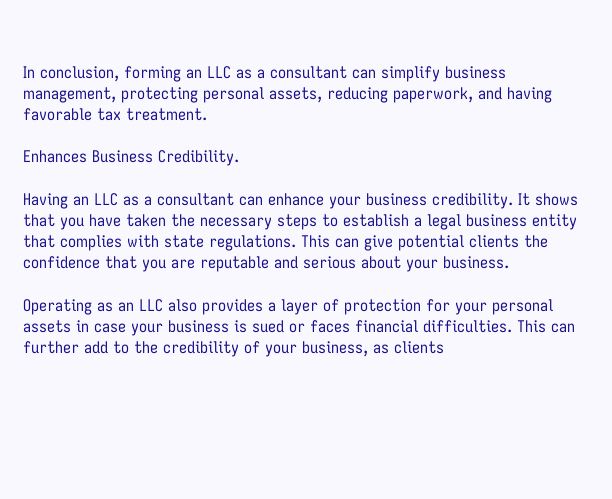In conclusion, forming an LLC as a consultant can simplify business management, protecting personal assets, reducing paperwork, and having favorable tax treatment.

Enhances Business Credibility.

Having an LLC as a consultant can enhance your business credibility. It shows that you have taken the necessary steps to establish a legal business entity that complies with state regulations. This can give potential clients the confidence that you are reputable and serious about your business.

Operating as an LLC also provides a layer of protection for your personal assets in case your business is sued or faces financial difficulties. This can further add to the credibility of your business, as clients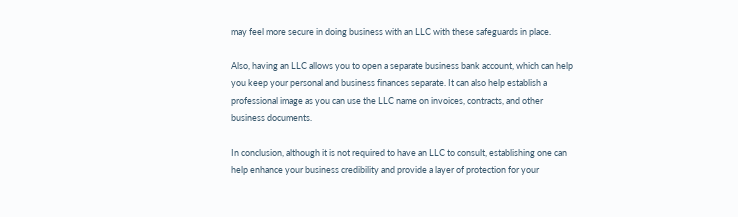may feel more secure in doing business with an LLC with these safeguards in place.

Also, having an LLC allows you to open a separate business bank account, which can help you keep your personal and business finances separate. It can also help establish a professional image as you can use the LLC name on invoices, contracts, and other business documents.

In conclusion, although it is not required to have an LLC to consult, establishing one can help enhance your business credibility and provide a layer of protection for your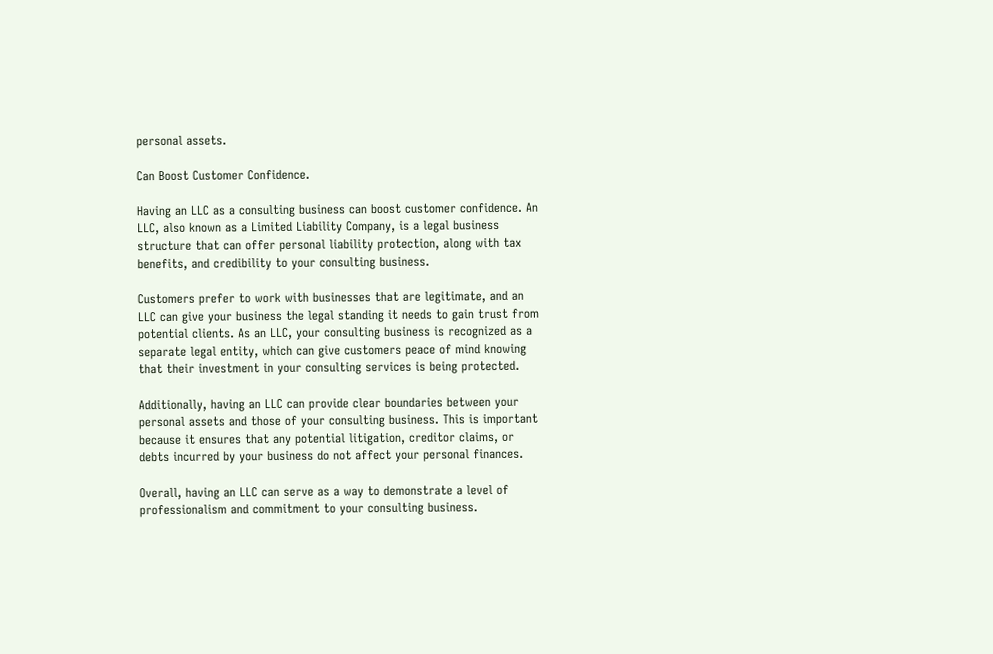personal assets.

Can Boost Customer Confidence.

Having an LLC as a consulting business can boost customer confidence. An LLC, also known as a Limited Liability Company, is a legal business structure that can offer personal liability protection, along with tax benefits, and credibility to your consulting business.

Customers prefer to work with businesses that are legitimate, and an LLC can give your business the legal standing it needs to gain trust from potential clients. As an LLC, your consulting business is recognized as a separate legal entity, which can give customers peace of mind knowing that their investment in your consulting services is being protected.

Additionally, having an LLC can provide clear boundaries between your personal assets and those of your consulting business. This is important because it ensures that any potential litigation, creditor claims, or debts incurred by your business do not affect your personal finances.

Overall, having an LLC can serve as a way to demonstrate a level of professionalism and commitment to your consulting business.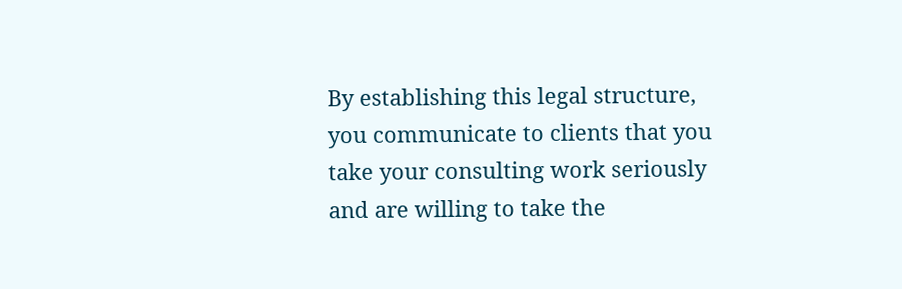By establishing this legal structure, you communicate to clients that you take your consulting work seriously and are willing to take the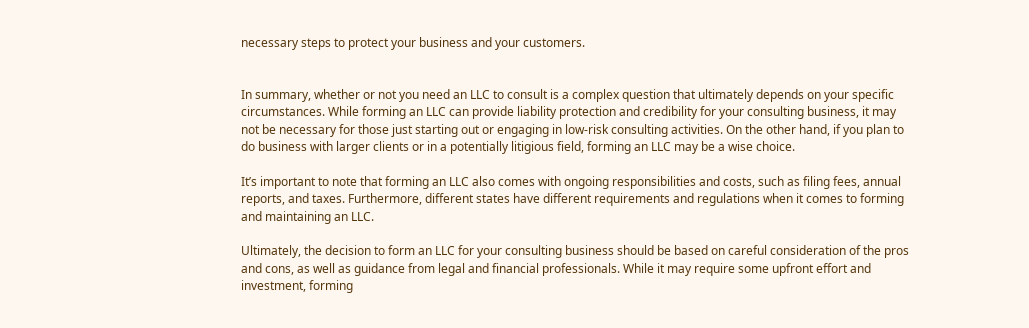necessary steps to protect your business and your customers.


In summary, whether or not you need an LLC to consult is a complex question that ultimately depends on your specific circumstances. While forming an LLC can provide liability protection and credibility for your consulting business, it may not be necessary for those just starting out or engaging in low-risk consulting activities. On the other hand, if you plan to do business with larger clients or in a potentially litigious field, forming an LLC may be a wise choice.

It’s important to note that forming an LLC also comes with ongoing responsibilities and costs, such as filing fees, annual reports, and taxes. Furthermore, different states have different requirements and regulations when it comes to forming and maintaining an LLC.

Ultimately, the decision to form an LLC for your consulting business should be based on careful consideration of the pros and cons, as well as guidance from legal and financial professionals. While it may require some upfront effort and investment, forming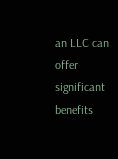an LLC can offer significant benefits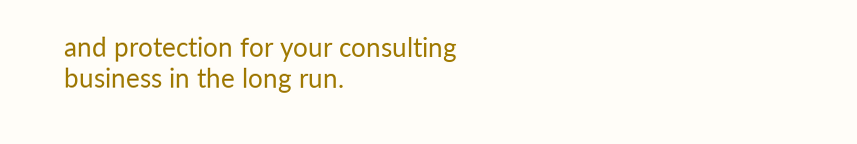and protection for your consulting business in the long run.